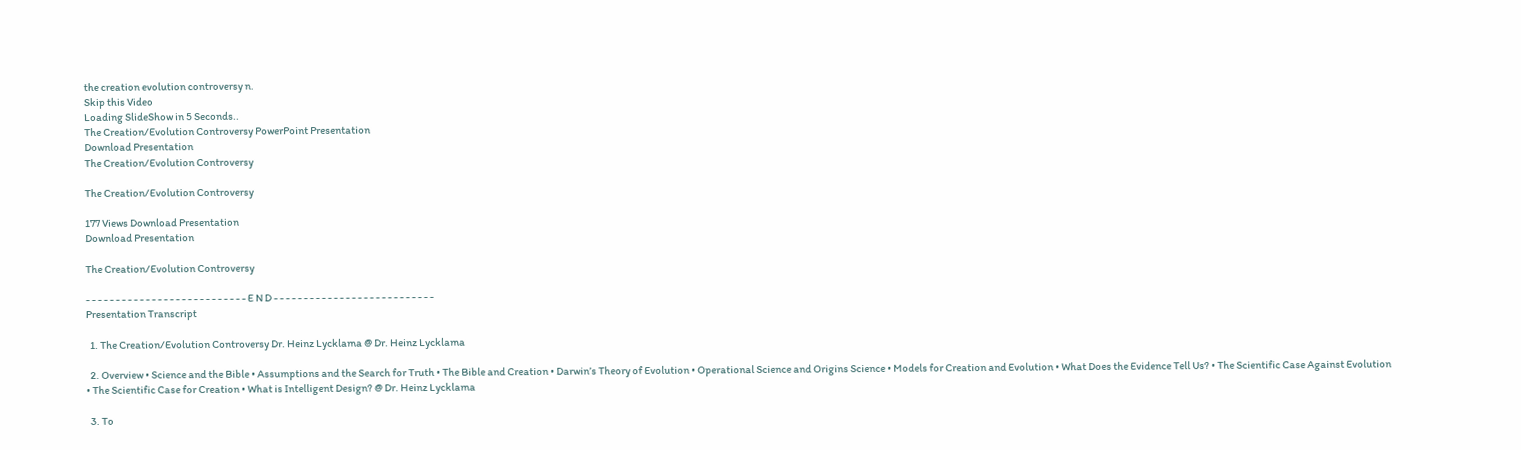the creation evolution controversy n.
Skip this Video
Loading SlideShow in 5 Seconds..
The Creation/Evolution Controversy PowerPoint Presentation
Download Presentation
The Creation/Evolution Controversy

The Creation/Evolution Controversy

177 Views Download Presentation
Download Presentation

The Creation/Evolution Controversy

- - - - - - - - - - - - - - - - - - - - - - - - - - - E N D - - - - - - - - - - - - - - - - - - - - - - - - - - -
Presentation Transcript

  1. The Creation/Evolution Controversy Dr. Heinz Lycklama @ Dr. Heinz Lycklama

  2. Overview • Science and the Bible • Assumptions and the Search for Truth • The Bible and Creation • Darwin’s Theory of Evolution • Operational Science and Origins Science • Models for Creation and Evolution • What Does the Evidence Tell Us? • The Scientific Case Against Evolution • The Scientific Case for Creation • What is Intelligent Design? @ Dr. Heinz Lycklama

  3. To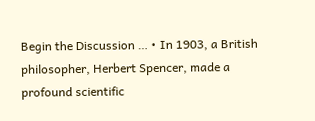Begin the Discussion … • In 1903, a British philosopher, Herbert Spencer, made a profound scientific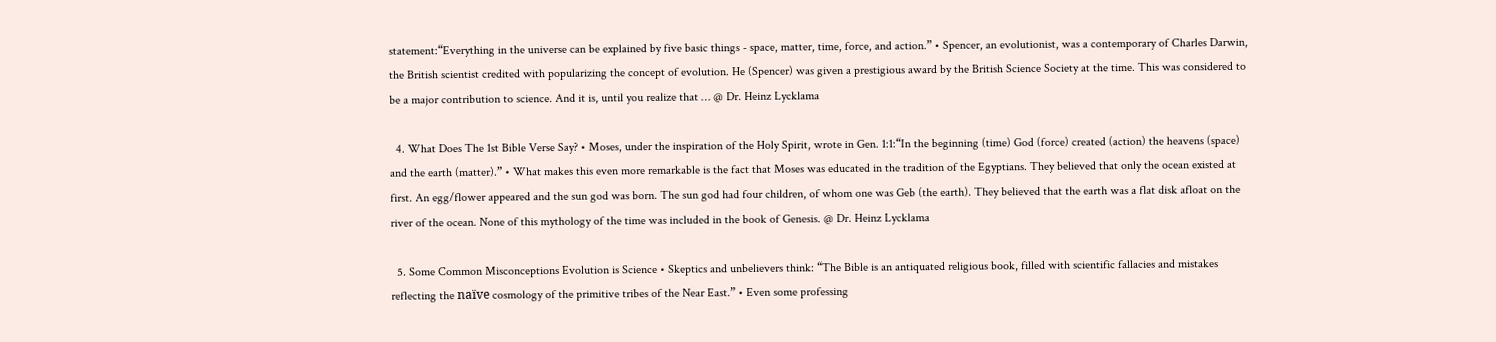statement:“Everything in the universe can be explained by five basic things - space, matter, time, force, and action.” • Spencer, an evolutionist, was a contemporary of Charles Darwin, the British scientist credited with popularizing the concept of evolution. He (Spencer) was given a prestigious award by the British Science Society at the time. This was considered to be a major contribution to science. And it is, until you realize that … @ Dr. Heinz Lycklama

  4. What Does The 1st Bible Verse Say? • Moses, under the inspiration of the Holy Spirit, wrote in Gen. 1:1:“In the beginning (time) God (force) created (action) the heavens (space) and the earth (matter).” • What makes this even more remarkable is the fact that Moses was educated in the tradition of the Egyptians. They believed that only the ocean existed at first. An egg/flower appeared and the sun god was born. The sun god had four children, of whom one was Geb (the earth). They believed that the earth was a flat disk afloat on the river of the ocean. None of this mythology of the time was included in the book of Genesis. @ Dr. Heinz Lycklama

  5. Some Common Misconceptions Evolution is Science • Skeptics and unbelievers think: “The Bible is an antiquated religious book, filled with scientific fallacies and mistakes reflecting the naïve cosmology of the primitive tribes of the Near East.” • Even some professing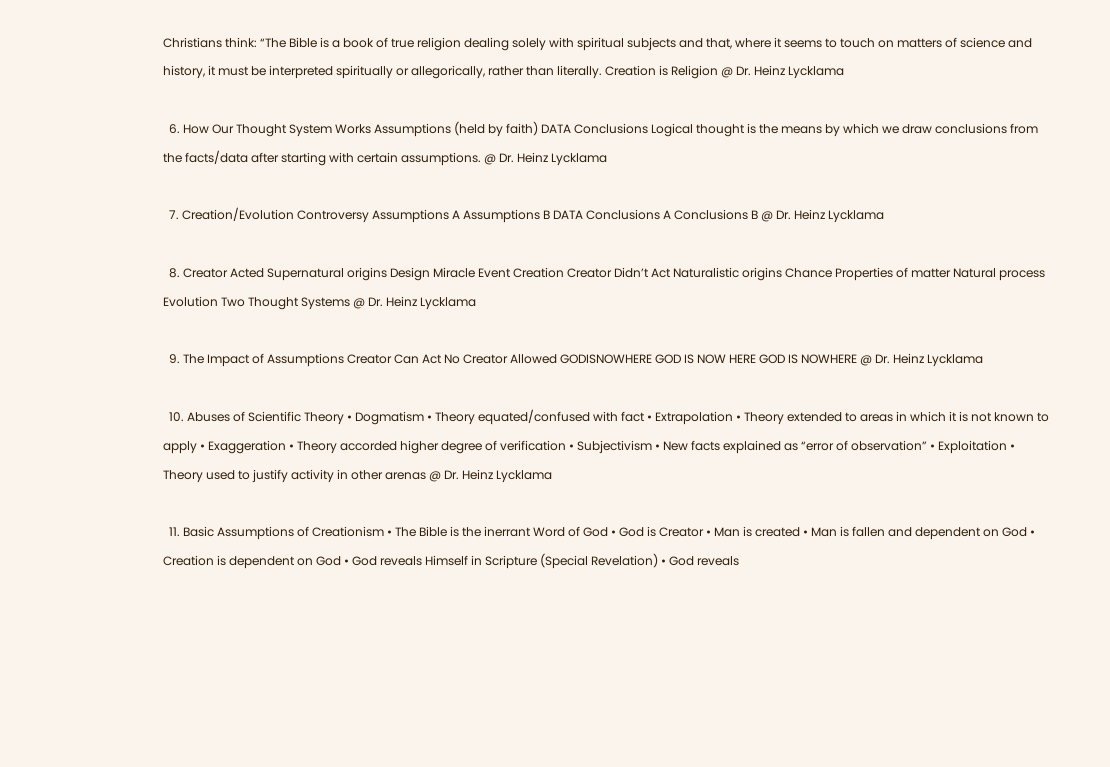Christians think: “The Bible is a book of true religion dealing solely with spiritual subjects and that, where it seems to touch on matters of science and history, it must be interpreted spiritually or allegorically, rather than literally. Creation is Religion @ Dr. Heinz Lycklama

  6. How Our Thought System Works Assumptions (held by faith) DATA Conclusions Logical thought is the means by which we draw conclusions from the facts/data after starting with certain assumptions. @ Dr. Heinz Lycklama

  7. Creation/Evolution Controversy Assumptions A Assumptions B DATA Conclusions A Conclusions B @ Dr. Heinz Lycklama

  8. Creator Acted Supernatural origins Design Miracle Event Creation Creator Didn’t Act Naturalistic origins Chance Properties of matter Natural process Evolution Two Thought Systems @ Dr. Heinz Lycklama

  9. The Impact of Assumptions Creator Can Act No Creator Allowed GODISNOWHERE GOD IS NOW HERE GOD IS NOWHERE @ Dr. Heinz Lycklama

  10. Abuses of Scientific Theory • Dogmatism • Theory equated/confused with fact • Extrapolation • Theory extended to areas in which it is not known to apply • Exaggeration • Theory accorded higher degree of verification • Subjectivism • New facts explained as “error of observation” • Exploitation • Theory used to justify activity in other arenas @ Dr. Heinz Lycklama

  11. Basic Assumptions of Creationism • The Bible is the inerrant Word of God • God is Creator • Man is created • Man is fallen and dependent on God • Creation is dependent on God • God reveals Himself in Scripture (Special Revelation) • God reveals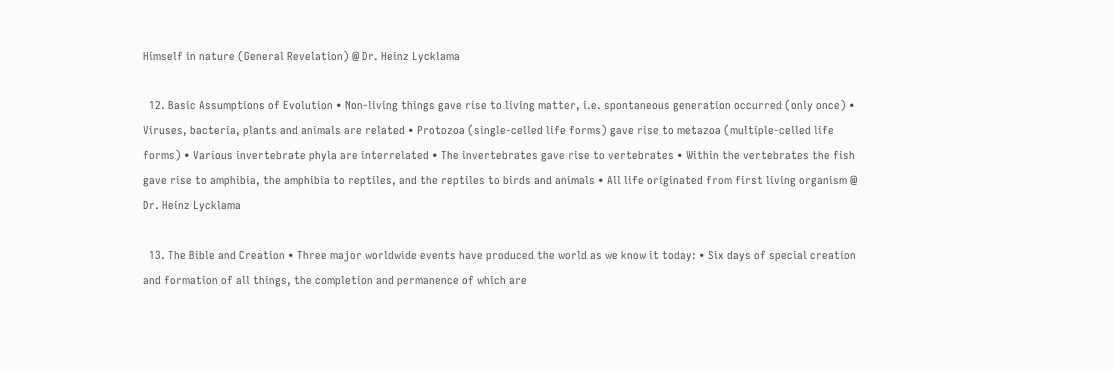Himself in nature (General Revelation) @ Dr. Heinz Lycklama

  12. Basic Assumptions of Evolution • Non-living things gave rise to living matter, i.e. spontaneous generation occurred (only once) • Viruses, bacteria, plants and animals are related • Protozoa (single-celled life forms) gave rise to metazoa (multiple-celled life forms) • Various invertebrate phyla are interrelated • The invertebrates gave rise to vertebrates • Within the vertebrates the fish gave rise to amphibia, the amphibia to reptiles, and the reptiles to birds and animals • All life originated from first living organism @ Dr. Heinz Lycklama

  13. The Bible and Creation • Three major worldwide events have produced the world as we know it today: • Six days of special creation and formation of all things, the completion and permanence of which are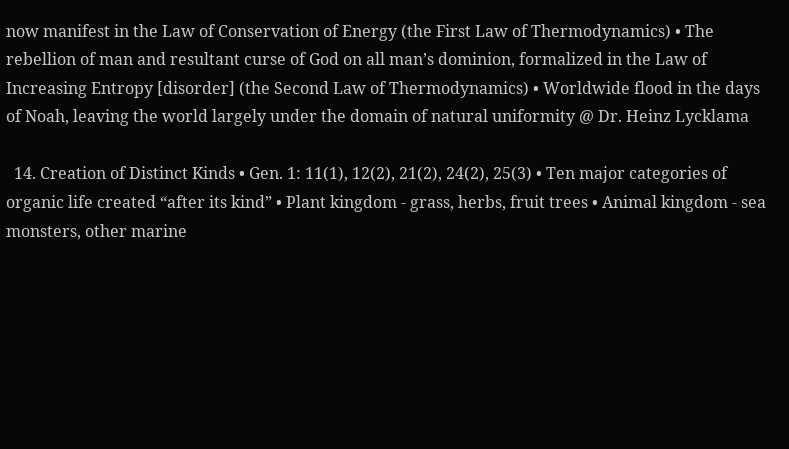now manifest in the Law of Conservation of Energy (the First Law of Thermodynamics) • The rebellion of man and resultant curse of God on all man’s dominion, formalized in the Law of Increasing Entropy [disorder] (the Second Law of Thermodynamics) • Worldwide flood in the days of Noah, leaving the world largely under the domain of natural uniformity @ Dr. Heinz Lycklama

  14. Creation of Distinct Kinds • Gen. 1: 11(1), 12(2), 21(2), 24(2), 25(3) • Ten major categories of organic life created “after its kind” • Plant kingdom - grass, herbs, fruit trees • Animal kingdom - sea monsters, other marine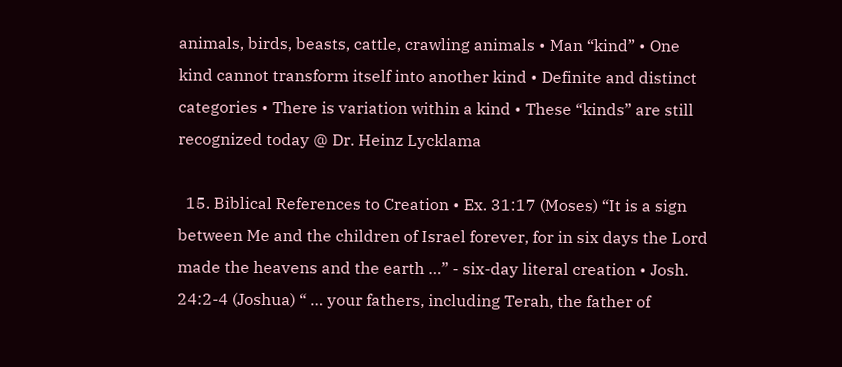animals, birds, beasts, cattle, crawling animals • Man “kind” • One kind cannot transform itself into another kind • Definite and distinct categories • There is variation within a kind • These “kinds” are still recognized today @ Dr. Heinz Lycklama

  15. Biblical References to Creation • Ex. 31:17 (Moses) “It is a sign between Me and the children of Israel forever, for in six days the Lord made the heavens and the earth …” - six-day literal creation • Josh. 24:2-4 (Joshua) “ … your fathers, including Terah, the father of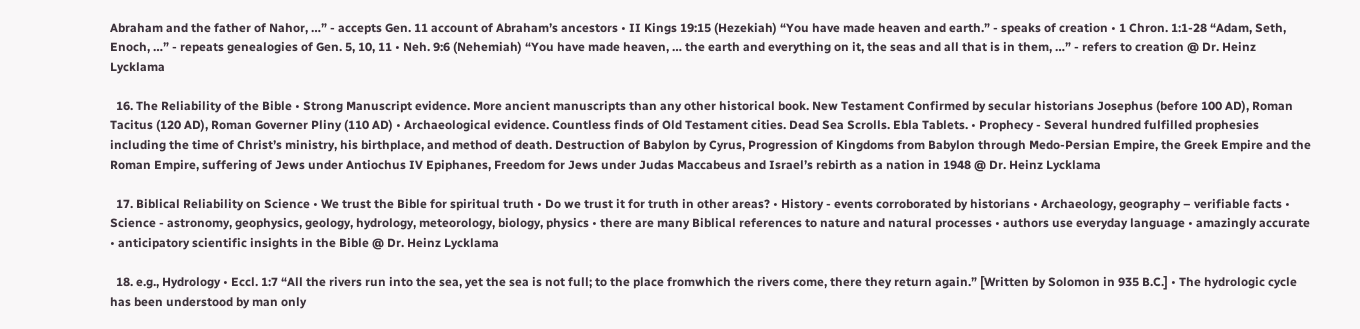Abraham and the father of Nahor, …” - accepts Gen. 11 account of Abraham’s ancestors • II Kings 19:15 (Hezekiah) “You have made heaven and earth.” - speaks of creation • 1 Chron. 1:1-28 “Adam, Seth, Enoch, …” - repeats genealogies of Gen. 5, 10, 11 • Neh. 9:6 (Nehemiah) “You have made heaven, … the earth and everything on it, the seas and all that is in them, …” - refers to creation @ Dr. Heinz Lycklama

  16. The Reliability of the Bible • Strong Manuscript evidence. More ancient manuscripts than any other historical book. New Testament Confirmed by secular historians Josephus (before 100 AD), Roman Tacitus (120 AD), Roman Governer Pliny (110 AD) • Archaeological evidence. Countless finds of Old Testament cities. Dead Sea Scrolls. Ebla Tablets. • Prophecy - Several hundred fulfilled prophesies including the time of Christ’s ministry, his birthplace, and method of death. Destruction of Babylon by Cyrus, Progression of Kingdoms from Babylon through Medo-Persian Empire, the Greek Empire and the Roman Empire, suffering of Jews under Antiochus IV Epiphanes, Freedom for Jews under Judas Maccabeus and Israel’s rebirth as a nation in 1948 @ Dr. Heinz Lycklama

  17. Biblical Reliability on Science • We trust the Bible for spiritual truth • Do we trust it for truth in other areas? • History - events corroborated by historians • Archaeology, geography – verifiable facts • Science - astronomy, geophysics, geology, hydrology, meteorology, biology, physics • there are many Biblical references to nature and natural processes • authors use everyday language • amazingly accurate • anticipatory scientific insights in the Bible @ Dr. Heinz Lycklama

  18. e.g., Hydrology • Eccl. 1:7 “All the rivers run into the sea, yet the sea is not full; to the place fromwhich the rivers come, there they return again.” [Written by Solomon in 935 B.C.] • The hydrologic cycle has been understood by man only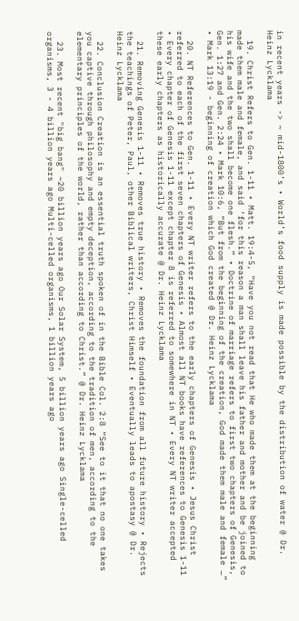in recent years -> ~ mid-1800’s • World’s food supply is made possible by the distribution of water @ Dr. Heinz Lycklama

  19. Christ Refers to Gen. 1-11 • Matt. 19:4-5, “Have you not read that He who made them at the beginning made them male and female, and said ‘for this reason a man shall leave his father and mother and be joined to his wife and the two shall become one flesh.” • Doctrine of marriage refers to first two chapters of Genesis, Gen. 1:27 and Gen. 2:24 • Mark 10:6, “But from the beginning of the creation, God made them male and female …” • Mark 13:19 - beginning of creation which God created @ Dr. Heinz Lycklama

  20. NT References to Gen. 1-11 • Every NT writer refers to the early chapters of Genesis • Jesus Christ referred to each of the first seven chapters of Genesis • Almost all NT books have references to Genesis 1-11 • Every chapter of Genesis 1-11 except chapter 8 is referred to somewhere in NT • Every NT writer accepted these early chapters as historically accurate @ Dr. Heinz Lycklama

  21. Removing Genesis 1-11 • Removes true history • Removes the foundation from all future history • Rejects the teachings of Peter, Paul, other Biblical writers, Christ Himself • Eventually leads to apostasy @ Dr. Heinz Lycklama

  22. Conclusion Creation is an essential truth spoken of in the Bible Col. 2:8 “See to it that no one takes you captive through philosophy and empty deception, according to the tradition of men, according to the elementary principles of the world, rather than according to Christ.” @ Dr. Heinz Lycklama

  23. Most recent "big bang" ~20 billion years ago Our Solar System, 5 billion years ago Single-celled organisms, 3 - 4 billion years ago Multi-celled organisms, 1 billion years ago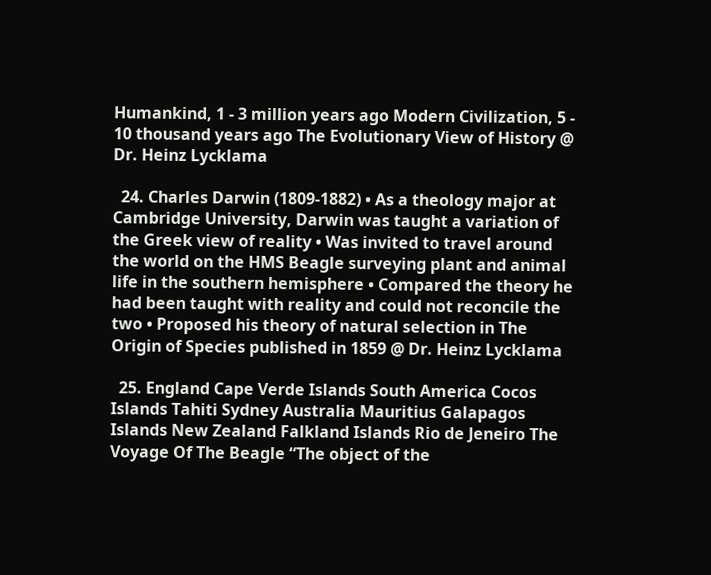Humankind, 1 - 3 million years ago Modern Civilization, 5 - 10 thousand years ago The Evolutionary View of History @ Dr. Heinz Lycklama

  24. Charles Darwin (1809-1882) • As a theology major at Cambridge University, Darwin was taught a variation of the Greek view of reality • Was invited to travel around the world on the HMS Beagle surveying plant and animal life in the southern hemisphere • Compared the theory he had been taught with reality and could not reconcile the two • Proposed his theory of natural selection in The Origin of Species published in 1859 @ Dr. Heinz Lycklama

  25. England Cape Verde Islands South America Cocos Islands Tahiti Sydney Australia Mauritius Galapagos Islands New Zealand Falkland Islands Rio de Jeneiro The Voyage Of The Beagle “The object of the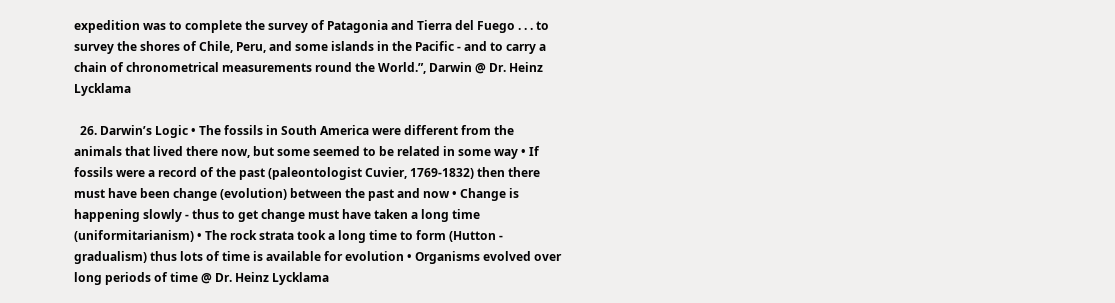expedition was to complete the survey of Patagonia and Tierra del Fuego . . . to survey the shores of Chile, Peru, and some islands in the Pacific - and to carry a chain of chronometrical measurements round the World.”, Darwin @ Dr. Heinz Lycklama

  26. Darwin’s Logic • The fossils in South America were different from the animals that lived there now, but some seemed to be related in some way • If fossils were a record of the past (paleontologist Cuvier, 1769-1832) then there must have been change (evolution) between the past and now • Change is happening slowly - thus to get change must have taken a long time (uniformitarianism) • The rock strata took a long time to form (Hutton - gradualism) thus lots of time is available for evolution • Organisms evolved over long periods of time @ Dr. Heinz Lycklama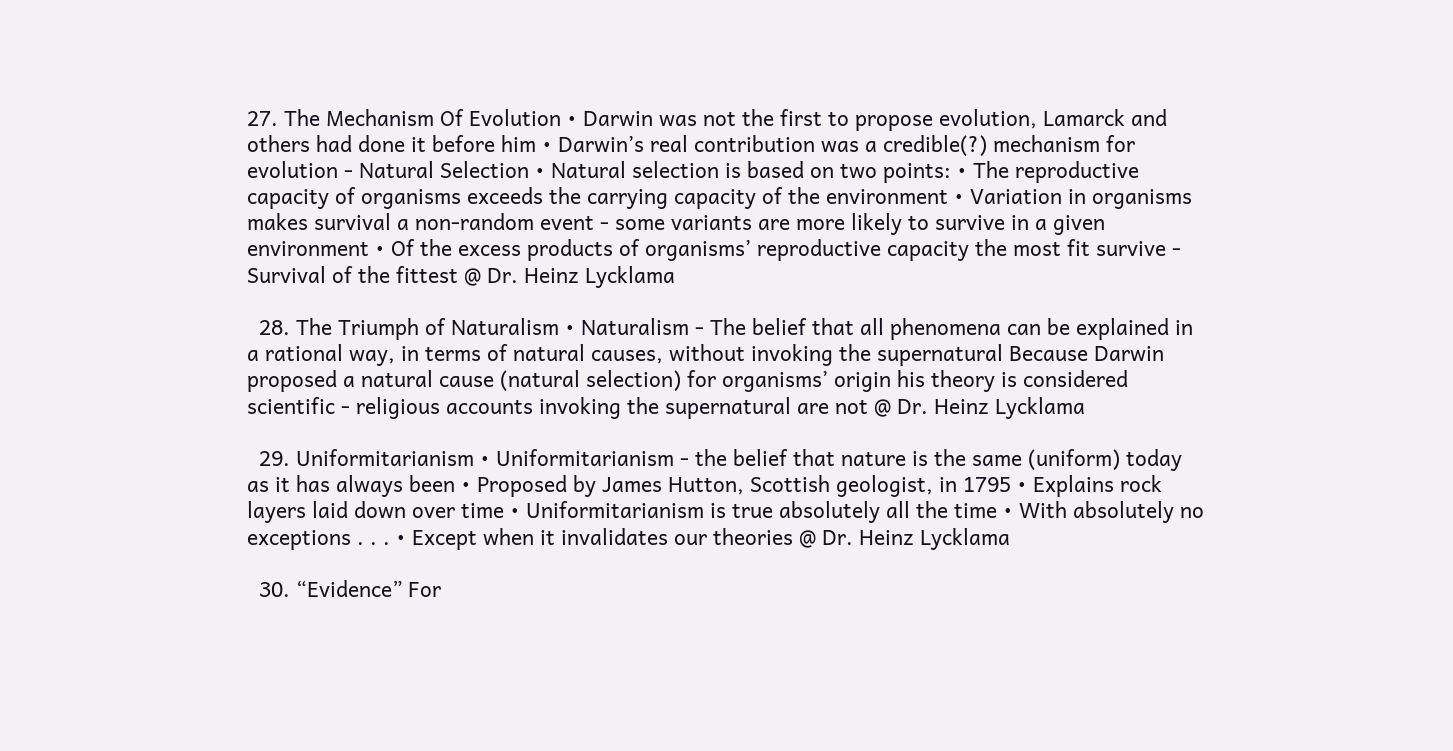27. The Mechanism Of Evolution • Darwin was not the first to propose evolution, Lamarck and others had done it before him • Darwin’s real contribution was a credible(?) mechanism for evolution - Natural Selection • Natural selection is based on two points: • The reproductive capacity of organisms exceeds the carrying capacity of the environment • Variation in organisms makes survival a non-random event - some variants are more likely to survive in a given environment • Of the excess products of organisms’ reproductive capacity the most fit survive - Survival of the fittest @ Dr. Heinz Lycklama

  28. The Triumph of Naturalism • Naturalism - The belief that all phenomena can be explained in a rational way, in terms of natural causes, without invoking the supernatural Because Darwin proposed a natural cause (natural selection) for organisms’ origin his theory is considered scientific - religious accounts invoking the supernatural are not @ Dr. Heinz Lycklama

  29. Uniformitarianism • Uniformitarianism - the belief that nature is the same (uniform) today as it has always been • Proposed by James Hutton, Scottish geologist, in 1795 • Explains rock layers laid down over time • Uniformitarianism is true absolutely all the time • With absolutely no exceptions . . . • Except when it invalidates our theories @ Dr. Heinz Lycklama

  30. “Evidence” For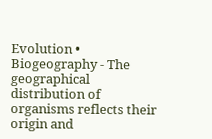Evolution • Biogeography - The geographical distribution of organisms reflects their origin and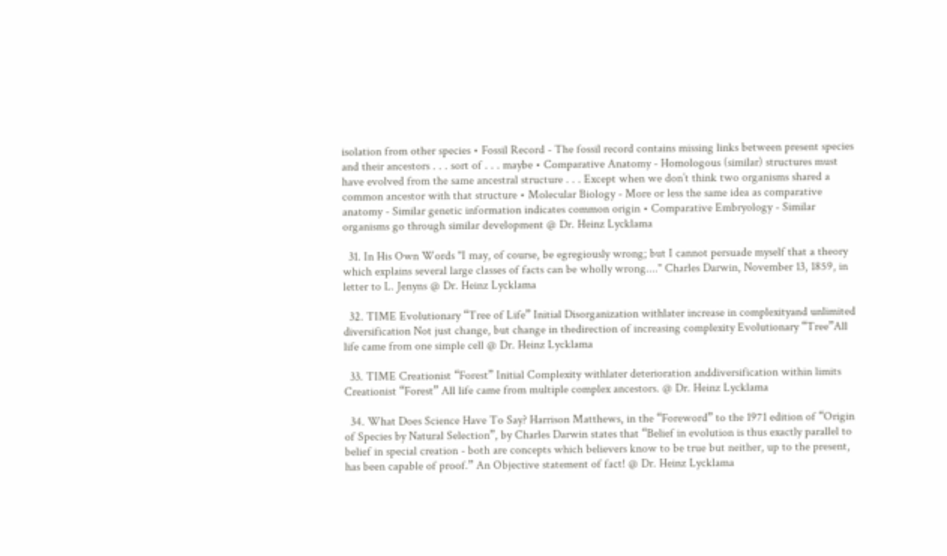isolation from other species • Fossil Record - The fossil record contains missing links between present species and their ancestors . . . sort of . . . maybe • Comparative Anatomy - Homologous (similar) structures must have evolved from the same ancestral structure . . . Except when we don’t think two organisms shared a common ancestor with that structure • Molecular Biology - More or less the same idea as comparative anatomy - Similar genetic information indicates common origin • Comparative Embryology - Similar organisms go through similar development @ Dr. Heinz Lycklama

  31. In His Own Words "I may, of course, be egregiously wrong; but I cannot persuade myself that a theory which explains several large classes of facts can be wholly wrong...." Charles Darwin, November 13, 1859, in letter to L. Jenyns @ Dr. Heinz Lycklama

  32. TIME Evolutionary “Tree of Life” Initial Disorganization withlater increase in complexityand unlimited diversification Not just change, but change in thedirection of increasing complexity Evolutionary “Tree”All life came from one simple cell @ Dr. Heinz Lycklama

  33. TIME Creationist “Forest” Initial Complexity withlater deterioration anddiversification within limits Creationist “Forest” All life came from multiple complex ancestors. @ Dr. Heinz Lycklama

  34. What Does Science Have To Say? Harrison Matthews, in the “Foreword” to the 1971 edition of “Origin of Species by Natural Selection”, by Charles Darwin states that “Belief in evolution is thus exactly parallel to belief in special creation - both are concepts which believers know to be true but neither, up to the present, has been capable of proof.” An Objective statement of fact! @ Dr. Heinz Lycklama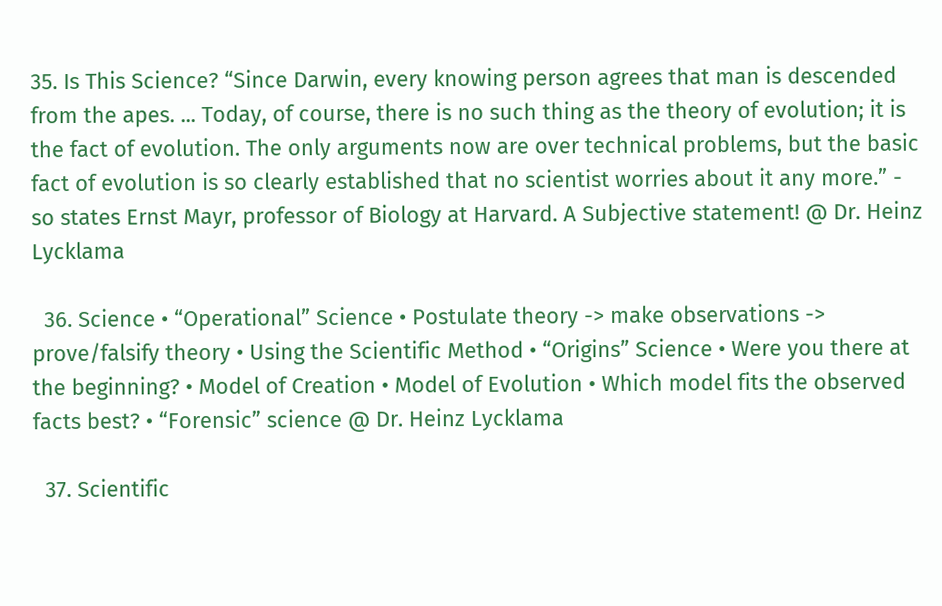35. Is This Science? “Since Darwin, every knowing person agrees that man is descended from the apes. ... Today, of course, there is no such thing as the theory of evolution; it is the fact of evolution. The only arguments now are over technical problems, but the basic fact of evolution is so clearly established that no scientist worries about it any more.” - so states Ernst Mayr, professor of Biology at Harvard. A Subjective statement! @ Dr. Heinz Lycklama

  36. Science • “Operational” Science • Postulate theory -> make observations -> prove/falsify theory • Using the Scientific Method • “Origins” Science • Were you there at the beginning? • Model of Creation • Model of Evolution • Which model fits the observed facts best? • “Forensic” science @ Dr. Heinz Lycklama

  37. Scientific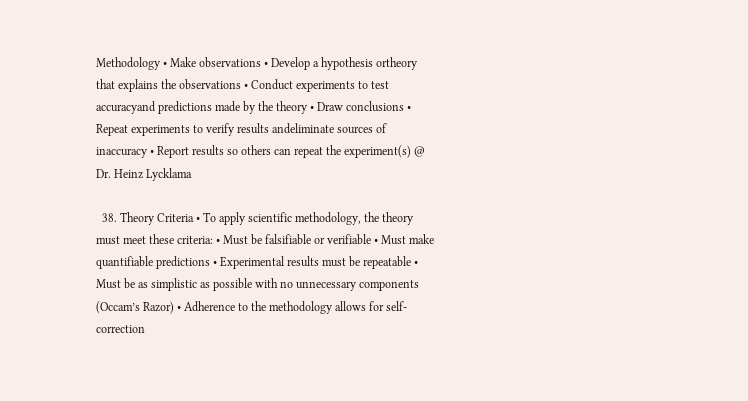Methodology • Make observations • Develop a hypothesis ortheory that explains the observations • Conduct experiments to test accuracyand predictions made by the theory • Draw conclusions • Repeat experiments to verify results andeliminate sources of inaccuracy • Report results so others can repeat the experiment(s) @ Dr. Heinz Lycklama

  38. Theory Criteria • To apply scientific methodology, the theory must meet these criteria: • Must be falsifiable or verifiable • Must make quantifiable predictions • Experimental results must be repeatable • Must be as simplistic as possible with no unnecessary components (Occam’s Razor) • Adherence to the methodology allows for self-correction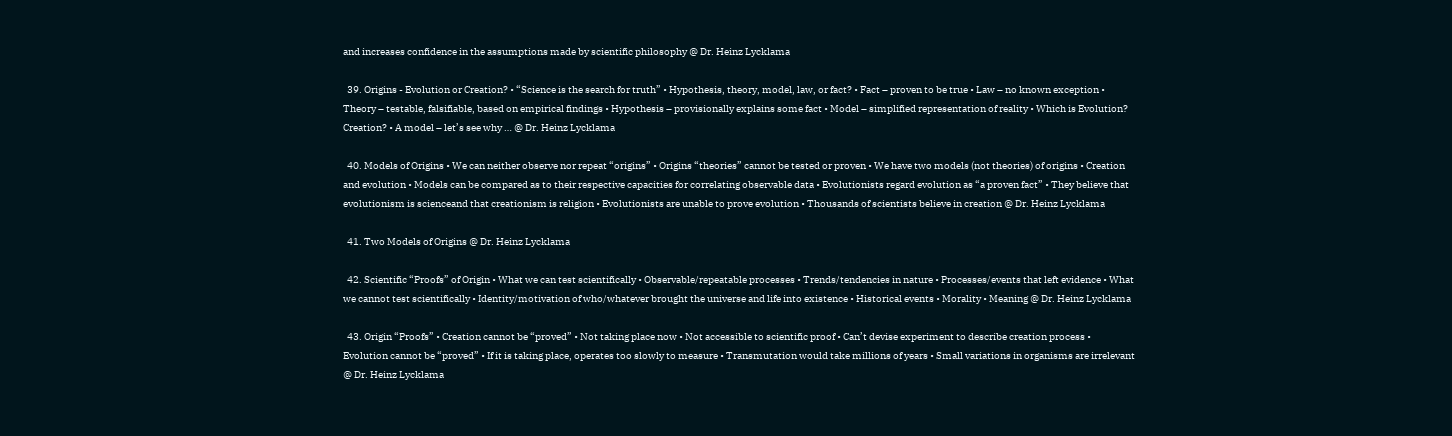and increases confidence in the assumptions made by scientific philosophy @ Dr. Heinz Lycklama

  39. Origins - Evolution or Creation? • “Science is the search for truth” • Hypothesis, theory, model, law, or fact? • Fact – proven to be true • Law – no known exception • Theory – testable, falsifiable, based on empirical findings • Hypothesis – provisionally explains some fact • Model – simplified representation of reality • Which is Evolution? Creation? • A model – let’s see why … @ Dr. Heinz Lycklama

  40. Models of Origins • We can neither observe nor repeat “origins” • Origins “theories” cannot be tested or proven • We have two models (not theories) of origins • Creation and evolution • Models can be compared as to their respective capacities for correlating observable data • Evolutionists regard evolution as “a proven fact” • They believe that evolutionism is scienceand that creationism is religion • Evolutionists are unable to prove evolution • Thousands of scientists believe in creation @ Dr. Heinz Lycklama

  41. Two Models of Origins @ Dr. Heinz Lycklama

  42. Scientific “Proofs” of Origin • What we can test scientifically • Observable/repeatable processes • Trends/tendencies in nature • Processes/events that left evidence • What we cannot test scientifically • Identity/motivation of who/whatever brought the universe and life into existence • Historical events • Morality • Meaning @ Dr. Heinz Lycklama

  43. Origin “Proofs” • Creation cannot be “proved” • Not taking place now • Not accessible to scientific proof • Can’t devise experiment to describe creation process • Evolution cannot be “proved” • If it is taking place, operates too slowly to measure • Transmutation would take millions of years • Small variations in organisms are irrelevant @ Dr. Heinz Lycklama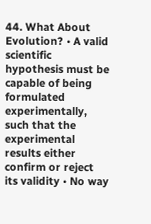44. What About Evolution? • A valid scientific hypothesis must be capable of being formulated experimentally, such that the experimental results either confirm or reject its validity • No way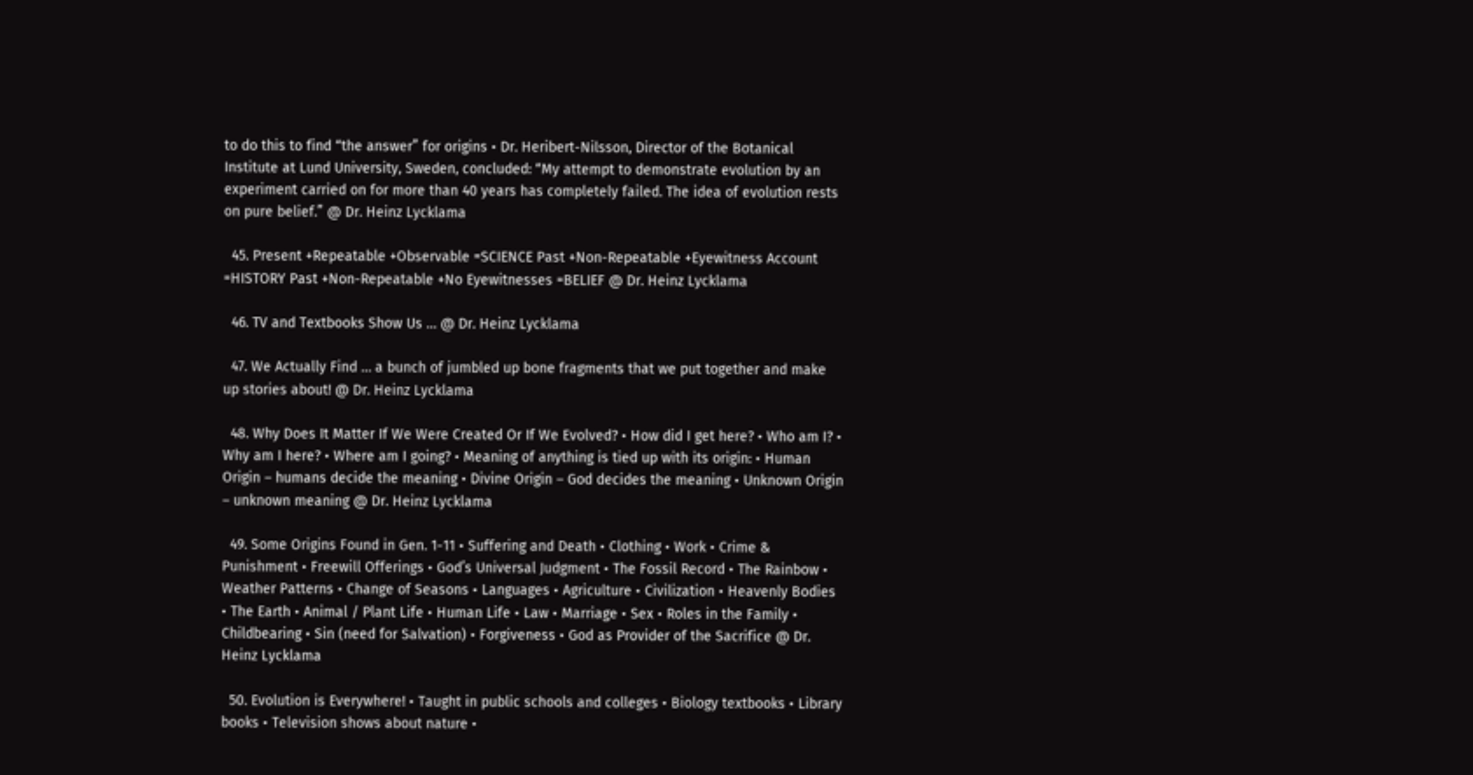to do this to find “the answer” for origins • Dr. Heribert-Nilsson, Director of the Botanical Institute at Lund University, Sweden, concluded: “My attempt to demonstrate evolution by an experiment carried on for more than 40 years has completely failed. The idea of evolution rests on pure belief.” @ Dr. Heinz Lycklama

  45. Present +Repeatable +Observable =SCIENCE Past +Non-Repeatable +Eyewitness Account =HISTORY Past +Non-Repeatable +No Eyewitnesses =BELIEF @ Dr. Heinz Lycklama

  46. TV and Textbooks Show Us … @ Dr. Heinz Lycklama

  47. We Actually Find … a bunch of jumbled up bone fragments that we put together and make up stories about! @ Dr. Heinz Lycklama

  48. Why Does It Matter If We Were Created Or If We Evolved? • How did I get here? • Who am I? • Why am I here? • Where am I going? • Meaning of anything is tied up with its origin: • Human Origin – humans decide the meaning • Divine Origin – God decides the meaning • Unknown Origin – unknown meaning @ Dr. Heinz Lycklama

  49. Some Origins Found in Gen. 1-11 • Suffering and Death • Clothing • Work • Crime & Punishment • Freewill Offerings • God’s Universal Judgment • The Fossil Record • The Rainbow • Weather Patterns • Change of Seasons • Languages • Agriculture • Civilization • Heavenly Bodies • The Earth • Animal / Plant Life • Human Life • Law • Marriage • Sex • Roles in the Family • Childbearing • Sin (need for Salvation) • Forgiveness • God as Provider of the Sacrifice @ Dr. Heinz Lycklama

  50. Evolution is Everywhere! • Taught in public schools and colleges • Biology textbooks • Library books • Television shows about nature •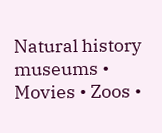Natural history museums • Movies • Zoos •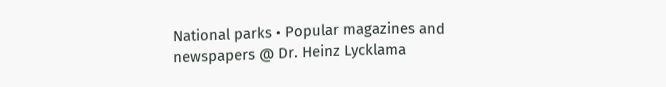National parks • Popular magazines and newspapers @ Dr. Heinz Lycklama